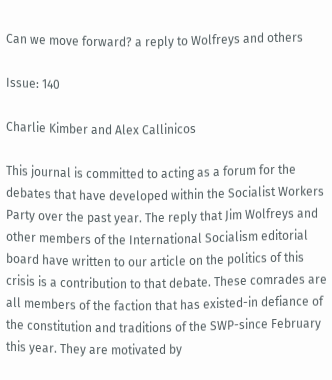Can we move forward? a reply to Wolfreys and others

Issue: 140

Charlie Kimber and Alex Callinicos

This journal is committed to acting as a forum for the debates that have developed within the Socialist Workers Party over the past year. The reply that Jim Wolfreys and other members of the International Socialism editorial board have written to our article on the politics of this crisis is a contribution to that debate. These comrades are all members of the faction that has existed-in defiance of the constitution and traditions of the SWP-since February this year. They are motivated by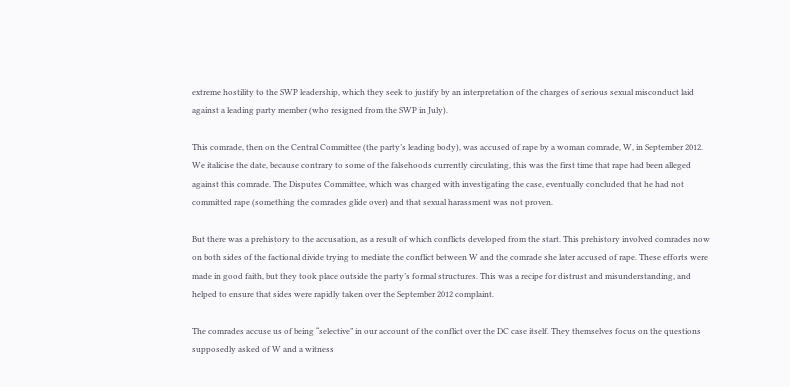extreme hostility to the SWP leadership, which they seek to justify by an interpretation of the charges of serious sexual misconduct laid against a leading party member (who resigned from the SWP in July).

This comrade, then on the Central Committee (the party’s leading body), was accused of rape by a woman comrade, W, in September 2012. We italicise the date, because contrary to some of the falsehoods currently circulating, this was the first time that rape had been alleged against this comrade. The Disputes Committee, which was charged with investigating the case, eventually concluded that he had not committed rape (something the comrades glide over) and that sexual harassment was not proven.

But there was a prehistory to the accusation, as a result of which conflicts developed from the start. This prehistory involved comrades now on both sides of the factional divide trying to mediate the conflict between W and the comrade she later accused of rape. These efforts were made in good faith, but they took place outside the party’s formal structures. This was a recipe for distrust and misunderstanding, and helped to ensure that sides were rapidly taken over the September 2012 complaint.

The comrades accuse us of being “selective” in our account of the conflict over the DC case itself. They themselves focus on the questions supposedly asked of W and a witness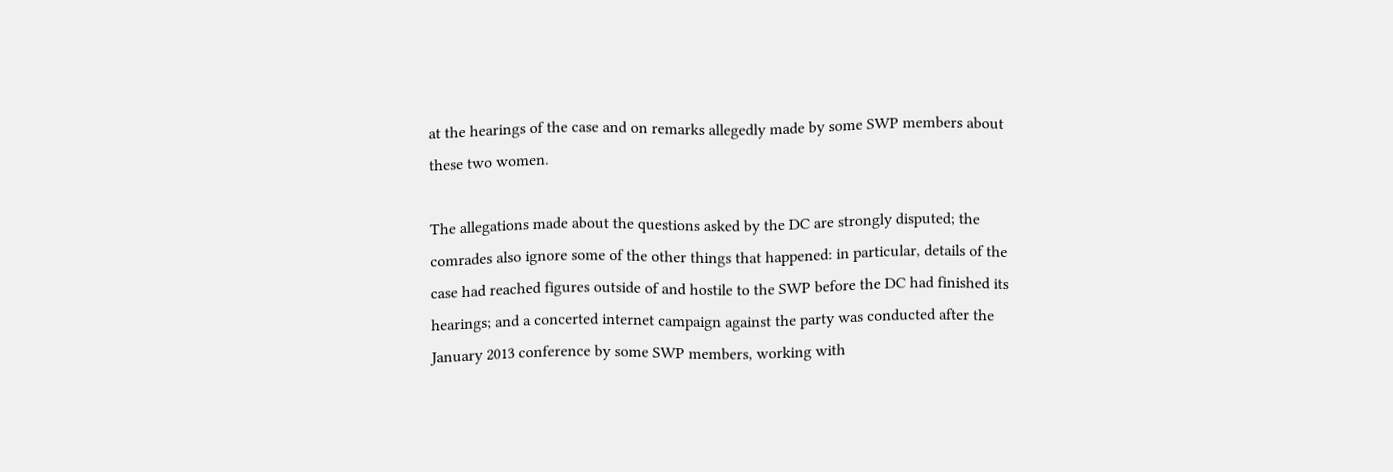at the hearings of the case and on remarks allegedly made by some SWP members about these two women.

The allegations made about the questions asked by the DC are strongly disputed; the comrades also ignore some of the other things that happened: in particular, details of the case had reached figures outside of and hostile to the SWP before the DC had finished its hearings; and a concerted internet campaign against the party was conducted after the January 2013 conference by some SWP members, working with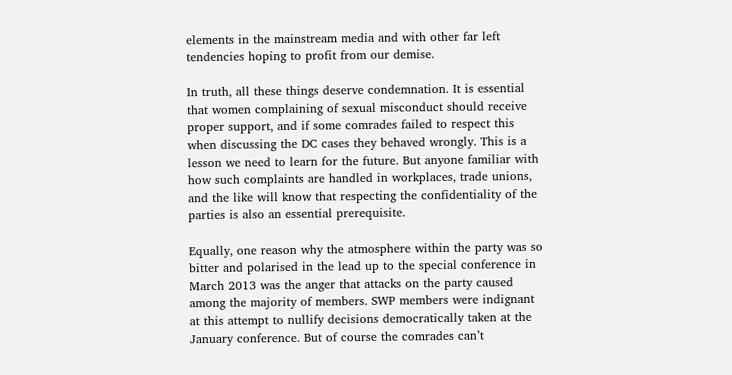elements in the mainstream media and with other far left tendencies hoping to profit from our demise.

In truth, all these things deserve condemnation. It is essential that women complaining of sexual misconduct should receive proper support, and if some comrades failed to respect this when discussing the DC cases they behaved wrongly. This is a lesson we need to learn for the future. But anyone familiar with how such complaints are handled in workplaces, trade unions, and the like will know that respecting the confidentiality of the parties is also an essential prerequisite.

Equally, one reason why the atmosphere within the party was so bitter and polarised in the lead up to the special conference in March 2013 was the anger that attacks on the party caused among the majority of members. SWP members were indignant at this attempt to nullify decisions democratically taken at the January conference. But of course the comrades can’t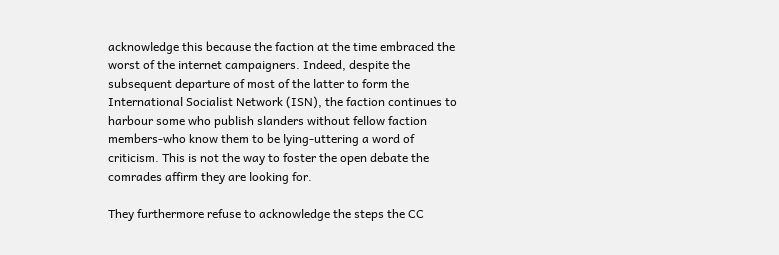acknowledge this because the faction at the time embraced the worst of the internet campaigners. Indeed, despite the subsequent departure of most of the latter to form the International Socialist Network (ISN), the faction continues to harbour some who publish slanders without fellow faction members-who know them to be lying-uttering a word of criticism. This is not the way to foster the open debate the comrades affirm they are looking for.

They furthermore refuse to acknowledge the steps the CC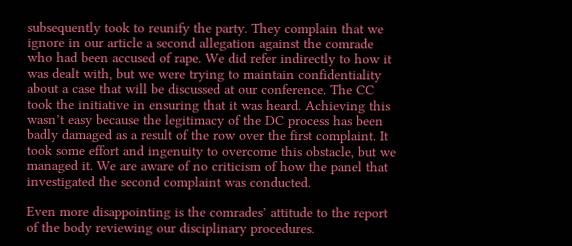subsequently took to reunify the party. They complain that we ignore in our article a second allegation against the comrade who had been accused of rape. We did refer indirectly to how it was dealt with, but we were trying to maintain confidentiality about a case that will be discussed at our conference. The CC took the initiative in ensuring that it was heard. Achieving this wasn’t easy because the legitimacy of the DC process has been badly damaged as a result of the row over the first complaint. It took some effort and ingenuity to overcome this obstacle, but we managed it. We are aware of no criticism of how the panel that investigated the second complaint was conducted.

Even more disappointing is the comrades’ attitude to the report of the body reviewing our disciplinary procedures.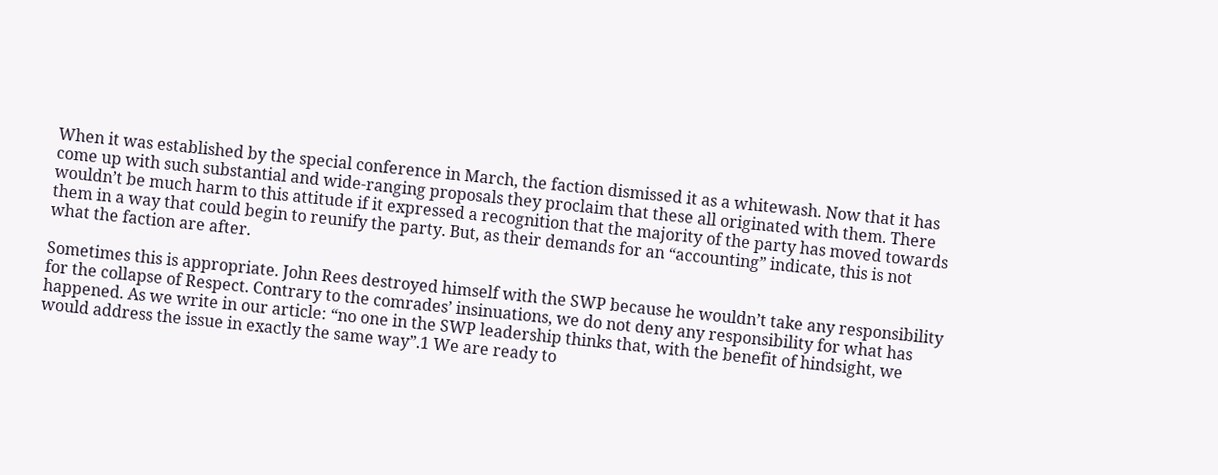When it was established by the special conference in March, the faction dismissed it as a whitewash. Now that it has come up with such substantial and wide-ranging proposals they proclaim that these all originated with them. There wouldn’t be much harm to this attitude if it expressed a recognition that the majority of the party has moved towards them in a way that could begin to reunify the party. But, as their demands for an “accounting” indicate, this is not what the faction are after.

Sometimes this is appropriate. John Rees destroyed himself with the SWP because he wouldn’t take any responsibility for the collapse of Respect. Contrary to the comrades’ insinuations, we do not deny any responsibility for what has happened. As we write in our article: “no one in the SWP leadership thinks that, with the benefit of hindsight, we would address the issue in exactly the same way”.1 We are ready to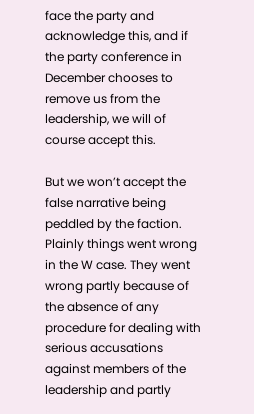face the party and acknowledge this, and if the party conference in December chooses to remove us from the leadership, we will of course accept this.

But we won’t accept the false narrative being peddled by the faction. Plainly things went wrong in the W case. They went wrong partly because of the absence of any procedure for dealing with serious accusations against members of the leadership and partly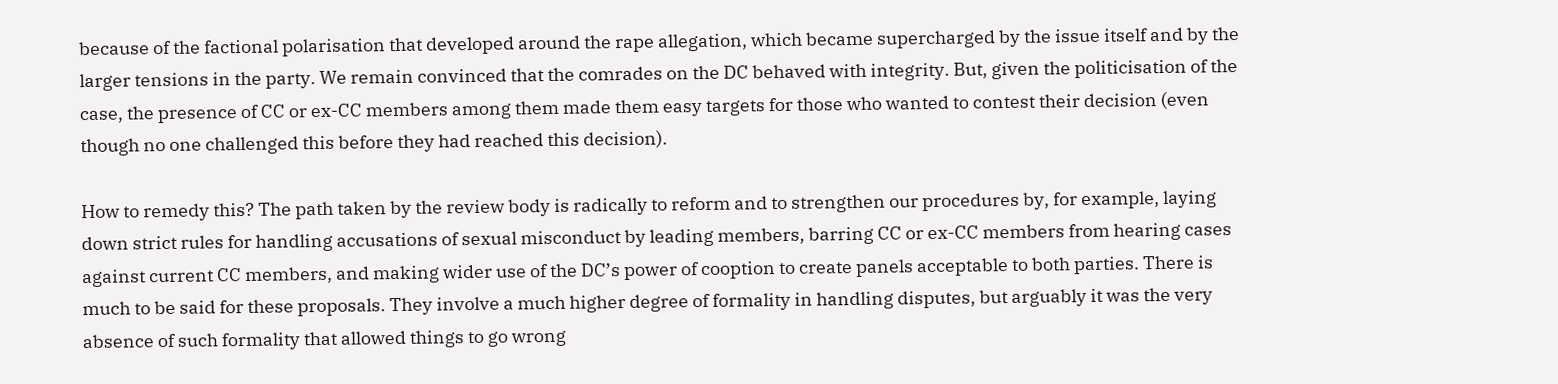because of the factional polarisation that developed around the rape allegation, which became supercharged by the issue itself and by the larger tensions in the party. We remain convinced that the comrades on the DC behaved with integrity. But, given the politicisation of the case, the presence of CC or ex-CC members among them made them easy targets for those who wanted to contest their decision (even though no one challenged this before they had reached this decision).

How to remedy this? The path taken by the review body is radically to reform and to strengthen our procedures by, for example, laying down strict rules for handling accusations of sexual misconduct by leading members, barring CC or ex-CC members from hearing cases against current CC members, and making wider use of the DC’s power of cooption to create panels acceptable to both parties. There is much to be said for these proposals. They involve a much higher degree of formality in handling disputes, but arguably it was the very absence of such formality that allowed things to go wrong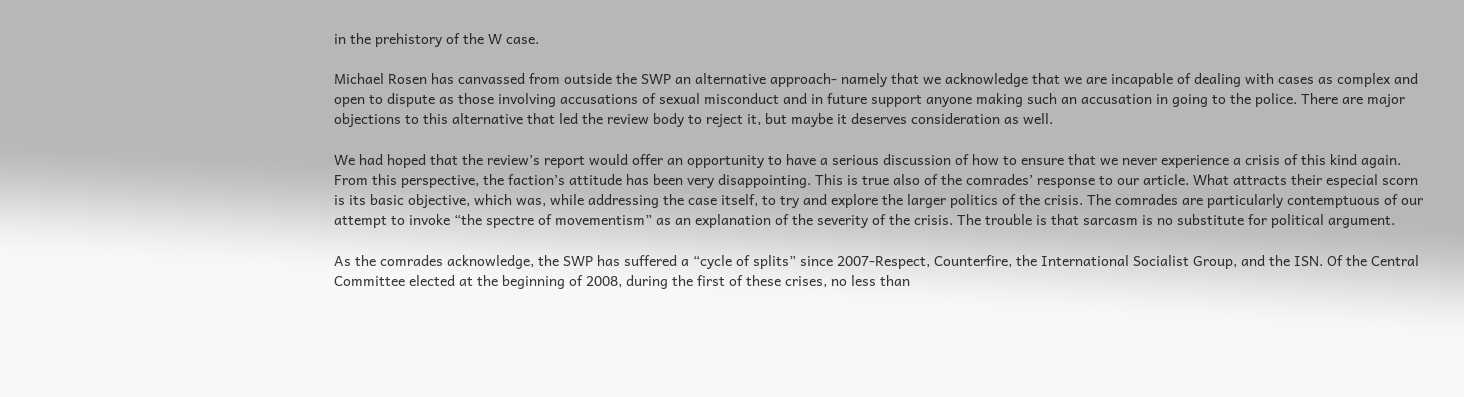in the prehistory of the W case.

Michael Rosen has canvassed from outside the SWP an alternative approach- namely that we acknowledge that we are incapable of dealing with cases as complex and open to dispute as those involving accusations of sexual misconduct and in future support anyone making such an accusation in going to the police. There are major objections to this alternative that led the review body to reject it, but maybe it deserves consideration as well.

We had hoped that the review’s report would offer an opportunity to have a serious discussion of how to ensure that we never experience a crisis of this kind again. From this perspective, the faction’s attitude has been very disappointing. This is true also of the comrades’ response to our article. What attracts their especial scorn is its basic objective, which was, while addressing the case itself, to try and explore the larger politics of the crisis. The comrades are particularly contemptuous of our attempt to invoke “the spectre of movementism” as an explanation of the severity of the crisis. The trouble is that sarcasm is no substitute for political argument.

As the comrades acknowledge, the SWP has suffered a “cycle of splits” since 2007-Respect, Counterfire, the International Socialist Group, and the ISN. Of the Central Committee elected at the beginning of 2008, during the first of these crises, no less than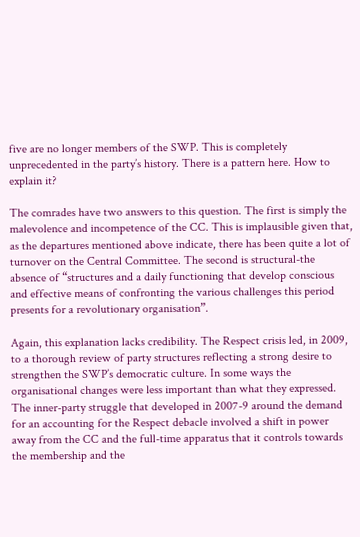five are no longer members of the SWP. This is completely unprecedented in the party’s history. There is a pattern here. How to explain it?

The comrades have two answers to this question. The first is simply the malevolence and incompetence of the CC. This is implausible given that, as the departures mentioned above indicate, there has been quite a lot of turnover on the Central Committee. The second is structural-the absence of “structures and a daily functioning that develop conscious and effective means of confronting the various challenges this period presents for a revolutionary organisation”.

Again, this explanation lacks credibility. The Respect crisis led, in 2009, to a thorough review of party structures reflecting a strong desire to strengthen the SWP’s democratic culture. In some ways the organisational changes were less important than what they expressed. The inner-party struggle that developed in 2007-9 around the demand for an accounting for the Respect debacle involved a shift in power away from the CC and the full-time apparatus that it controls towards the membership and the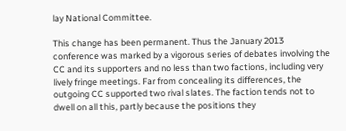lay National Committee.

This change has been permanent. Thus the January 2013 conference was marked by a vigorous series of debates involving the CC and its supporters and no less than two factions, including very lively fringe meetings. Far from concealing its differences, the outgoing CC supported two rival slates. The faction tends not to dwell on all this, partly because the positions they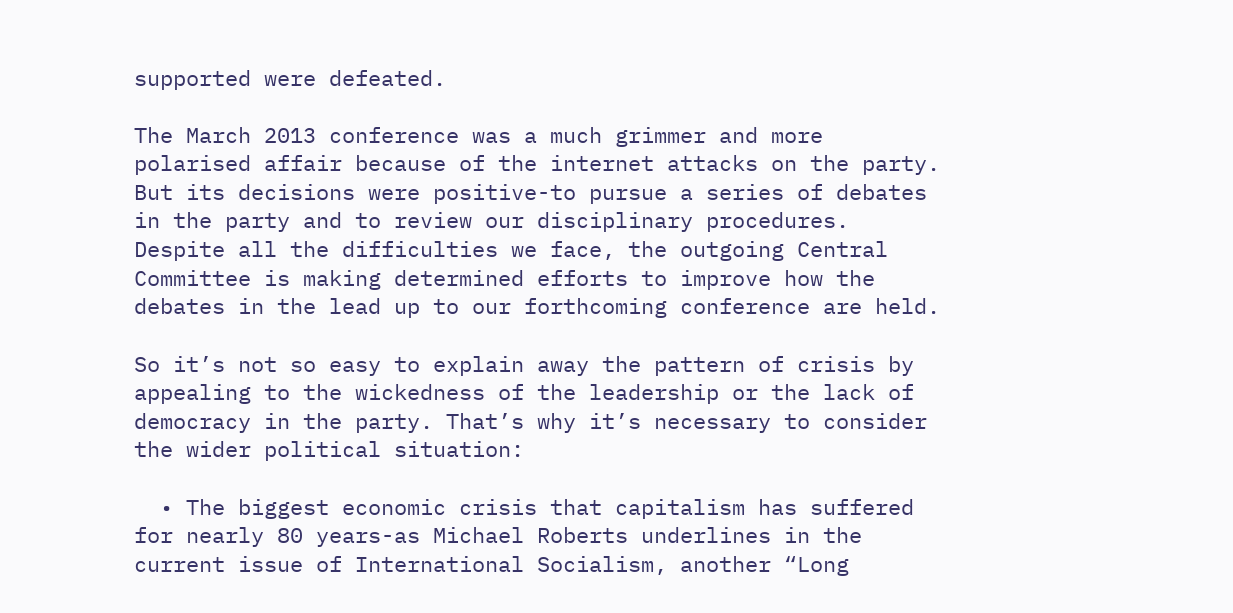supported were defeated.

The March 2013 conference was a much grimmer and more polarised affair because of the internet attacks on the party. But its decisions were positive-to pursue a series of debates in the party and to review our disciplinary procedures. Despite all the difficulties we face, the outgoing Central Committee is making determined efforts to improve how the debates in the lead up to our forthcoming conference are held.

So it’s not so easy to explain away the pattern of crisis by appealing to the wickedness of the leadership or the lack of democracy in the party. That’s why it’s necessary to consider the wider political situation:

  • The biggest economic crisis that capitalism has suffered for nearly 80 years-as Michael Roberts underlines in the current issue of International Socialism, another “Long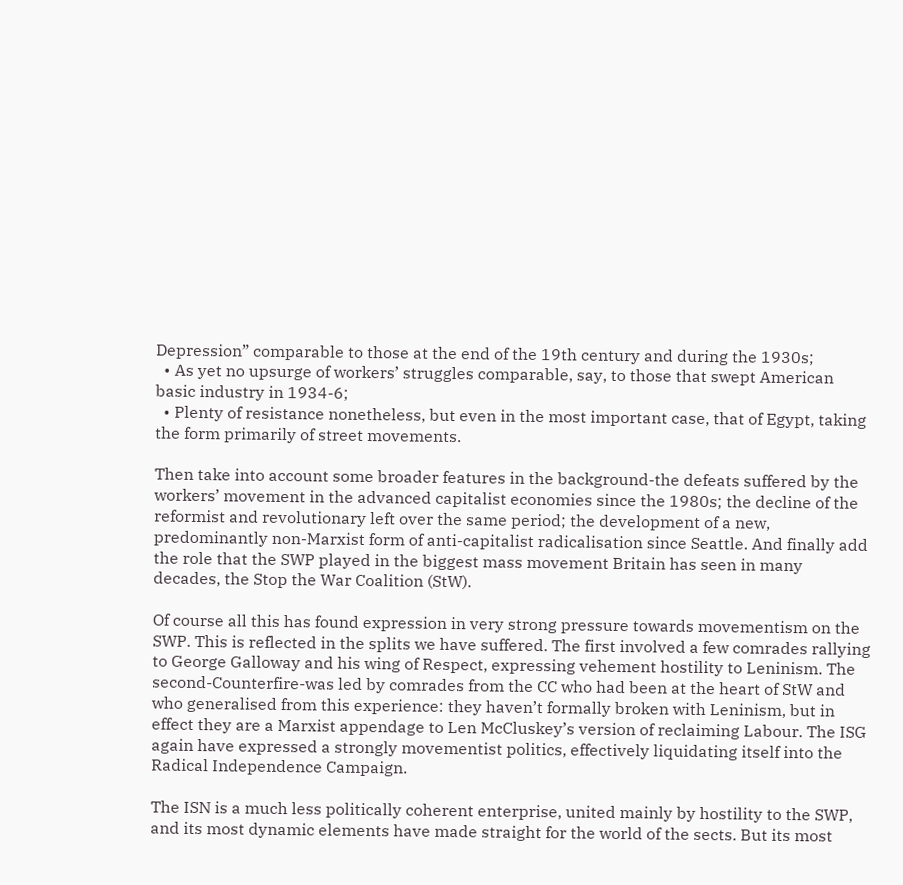Depression” comparable to those at the end of the 19th century and during the 1930s;
  • As yet no upsurge of workers’ struggles comparable, say, to those that swept American basic industry in 1934-6;
  • Plenty of resistance nonetheless, but even in the most important case, that of Egypt, taking the form primarily of street movements.

Then take into account some broader features in the background-the defeats suffered by the workers’ movement in the advanced capitalist economies since the 1980s; the decline of the reformist and revolutionary left over the same period; the development of a new, predominantly non-Marxist form of anti-capitalist radicalisation since Seattle. And finally add the role that the SWP played in the biggest mass movement Britain has seen in many decades, the Stop the War Coalition (StW).

Of course all this has found expression in very strong pressure towards movementism on the SWP. This is reflected in the splits we have suffered. The first involved a few comrades rallying to George Galloway and his wing of Respect, expressing vehement hostility to Leninism. The second-Counterfire-was led by comrades from the CC who had been at the heart of StW and who generalised from this experience: they haven’t formally broken with Leninism, but in effect they are a Marxist appendage to Len McCluskey’s version of reclaiming Labour. The ISG again have expressed a strongly movementist politics, effectively liquidating itself into the Radical Independence Campaign.

The ISN is a much less politically coherent enterprise, united mainly by hostility to the SWP, and its most dynamic elements have made straight for the world of the sects. But its most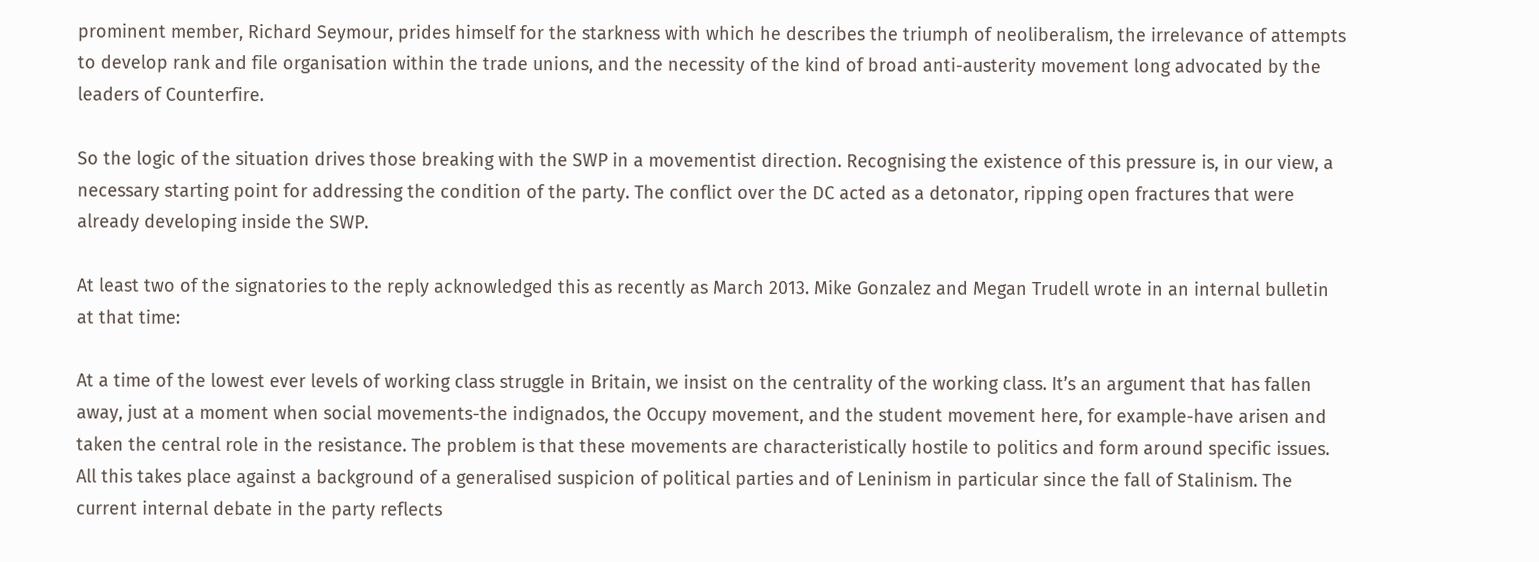prominent member, Richard Seymour, prides himself for the starkness with which he describes the triumph of neoliberalism, the irrelevance of attempts to develop rank and file organisation within the trade unions, and the necessity of the kind of broad anti-austerity movement long advocated by the leaders of Counterfire.

So the logic of the situation drives those breaking with the SWP in a movementist direction. Recognising the existence of this pressure is, in our view, a necessary starting point for addressing the condition of the party. The conflict over the DC acted as a detonator, ripping open fractures that were already developing inside the SWP.

At least two of the signatories to the reply acknowledged this as recently as March 2013. Mike Gonzalez and Megan Trudell wrote in an internal bulletin at that time:

At a time of the lowest ever levels of working class struggle in Britain, we insist on the centrality of the working class. It’s an argument that has fallen away, just at a moment when social movements-the indignados, the Occupy movement, and the student movement here, for example-have arisen and taken the central role in the resistance. The problem is that these movements are characteristically hostile to politics and form around specific issues. All this takes place against a background of a generalised suspicion of political parties and of Leninism in particular since the fall of Stalinism. The current internal debate in the party reflects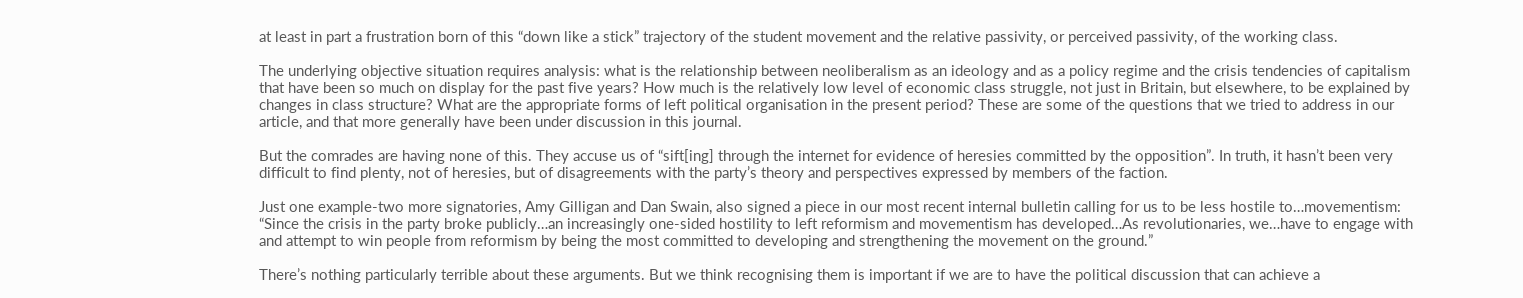at least in part a frustration born of this “down like a stick” trajectory of the student movement and the relative passivity, or perceived passivity, of the working class.

The underlying objective situation requires analysis: what is the relationship between neoliberalism as an ideology and as a policy regime and the crisis tendencies of capitalism that have been so much on display for the past five years? How much is the relatively low level of economic class struggle, not just in Britain, but elsewhere, to be explained by changes in class structure? What are the appropriate forms of left political organisation in the present period? These are some of the questions that we tried to address in our article, and that more generally have been under discussion in this journal.

But the comrades are having none of this. They accuse us of “sift[ing] through the internet for evidence of heresies committed by the opposition”. In truth, it hasn’t been very difficult to find plenty, not of heresies, but of disagreements with the party’s theory and perspectives expressed by members of the faction.

Just one example-two more signatories, Amy Gilligan and Dan Swain, also signed a piece in our most recent internal bulletin calling for us to be less hostile to…movementism: “Since the crisis in the party broke publicly…an increasingly one-sided hostility to left reformism and movementism has developed…As revolutionaries, we…have to engage with and attempt to win people from reformism by being the most committed to developing and strengthening the movement on the ground.”

There’s nothing particularly terrible about these arguments. But we think recognising them is important if we are to have the political discussion that can achieve a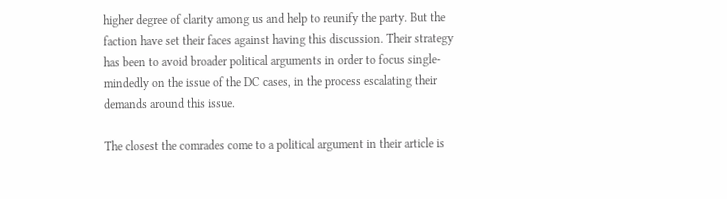higher degree of clarity among us and help to reunify the party. But the faction have set their faces against having this discussion. Their strategy has been to avoid broader political arguments in order to focus single-mindedly on the issue of the DC cases, in the process escalating their demands around this issue.

The closest the comrades come to a political argument in their article is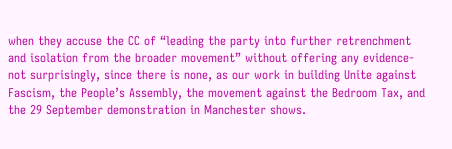when they accuse the CC of “leading the party into further retrenchment and isolation from the broader movement” without offering any evidence-not surprisingly, since there is none, as our work in building Unite against Fascism, the People’s Assembly, the movement against the Bedroom Tax, and the 29 September demonstration in Manchester shows.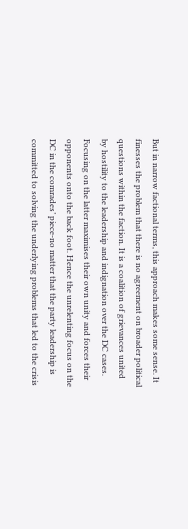But in narrow factional terms, this approach makes some sense. It finesses the problem that there is no agreement on broader political questions within the faction. It is a coalition of grievances united by hostility to the leadership and indignation over the DC cases. Focusing on the latter maximises their own unity and forces their opponents onto the back foot. Hence the unrelenting focus on the DC in the comrades’ piece-no matter that the party leadership is committed to solving the underlying problems that led to the crisis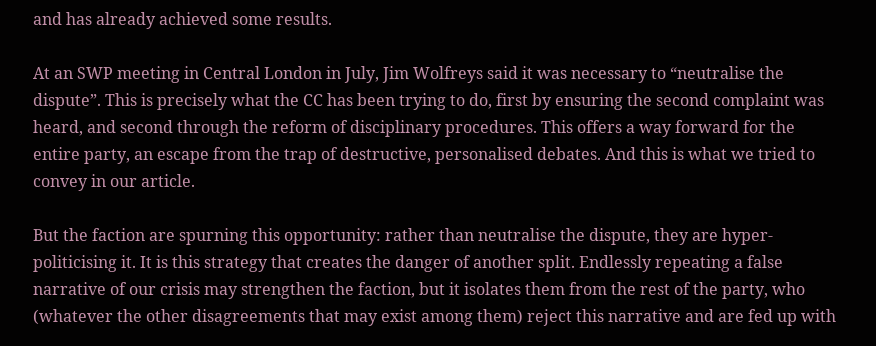and has already achieved some results.

At an SWP meeting in Central London in July, Jim Wolfreys said it was necessary to “neutralise the dispute”. This is precisely what the CC has been trying to do, first by ensuring the second complaint was heard, and second through the reform of disciplinary procedures. This offers a way forward for the entire party, an escape from the trap of destructive, personalised debates. And this is what we tried to convey in our article.

But the faction are spurning this opportunity: rather than neutralise the dispute, they are hyper-politicising it. It is this strategy that creates the danger of another split. Endlessly repeating a false narrative of our crisis may strengthen the faction, but it isolates them from the rest of the party, who (whatever the other disagreements that may exist among them) reject this narrative and are fed up with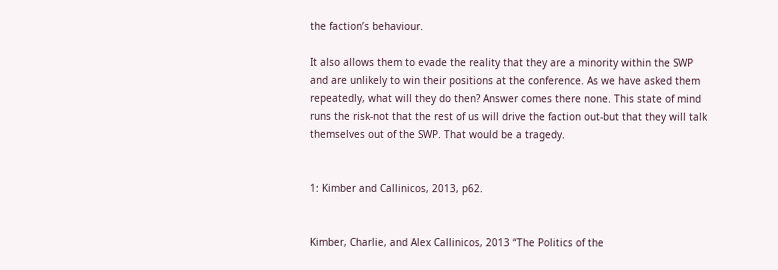the faction’s behaviour.

It also allows them to evade the reality that they are a minority within the SWP and are unlikely to win their positions at the conference. As we have asked them repeatedly, what will they do then? Answer comes there none. This state of mind runs the risk-not that the rest of us will drive the faction out-but that they will talk themselves out of the SWP. That would be a tragedy.


1: Kimber and Callinicos, 2013, p62.


Kimber, Charlie, and Alex Callinicos, 2013 “The Politics of the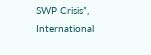SWP Crisis”, International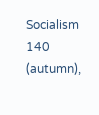Socialism 140 (autumn),